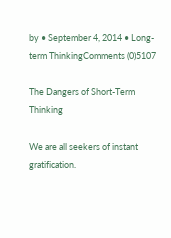by • September 4, 2014 • Long-term ThinkingComments (0)5107

The Dangers of Short-Term Thinking

We are all seekers of instant gratification.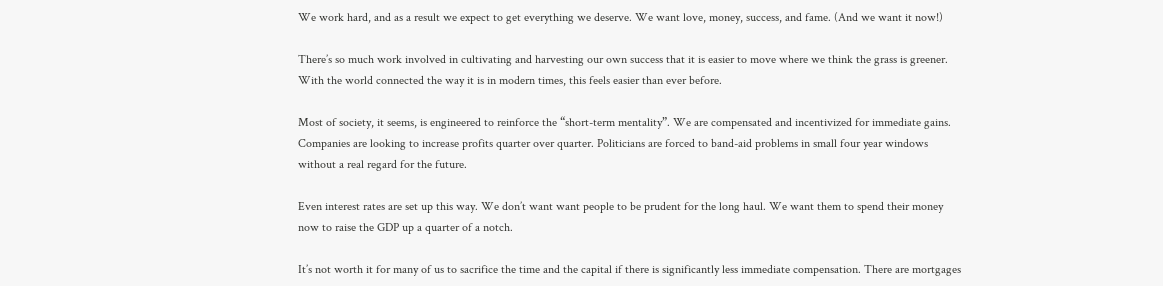We work hard, and as a result we expect to get everything we deserve. We want love, money, success, and fame. (And we want it now!)

There’s so much work involved in cultivating and harvesting our own success that it is easier to move where we think the grass is greener. With the world connected the way it is in modern times, this feels easier than ever before.

Most of society, it seems, is engineered to reinforce the “short-term mentality”. We are compensated and incentivized for immediate gains. Companies are looking to increase profits quarter over quarter. Politicians are forced to band-aid problems in small four year windows without a real regard for the future.

Even interest rates are set up this way. We don’t want want people to be prudent for the long haul. We want them to spend their money now to raise the GDP up a quarter of a notch.

It’s not worth it for many of us to sacrifice the time and the capital if there is significantly less immediate compensation. There are mortgages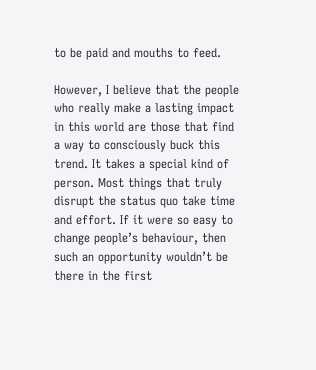to be paid and mouths to feed.

However, I believe that the people who really make a lasting impact in this world are those that find a way to consciously buck this trend. It takes a special kind of person. Most things that truly disrupt the status quo take time and effort. If it were so easy to change people’s behaviour, then such an opportunity wouldn’t be there in the first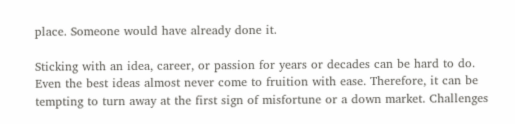place. Someone would have already done it.

Sticking with an idea, career, or passion for years or decades can be hard to do. Even the best ideas almost never come to fruition with ease. Therefore, it can be tempting to turn away at the first sign of misfortune or a down market. Challenges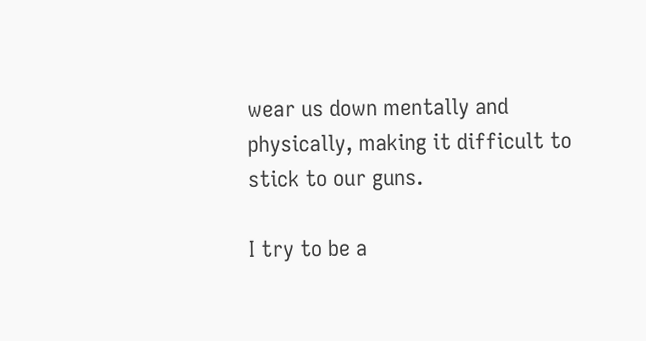wear us down mentally and physically, making it difficult to stick to our guns.

I try to be a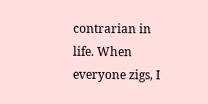contrarian in life. When everyone zigs, I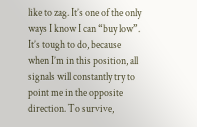like to zag. It’s one of the only ways I know I can “buy low”. It’s tough to do, because when I’m in this position, all signals will constantly try to point me in the opposite direction. To survive,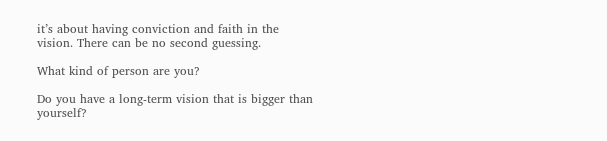it’s about having conviction and faith in the vision. There can be no second guessing.

What kind of person are you?

Do you have a long-term vision that is bigger than yourself?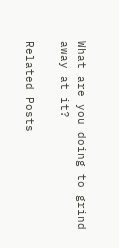What are you doing to grind away at it?

Related Posts